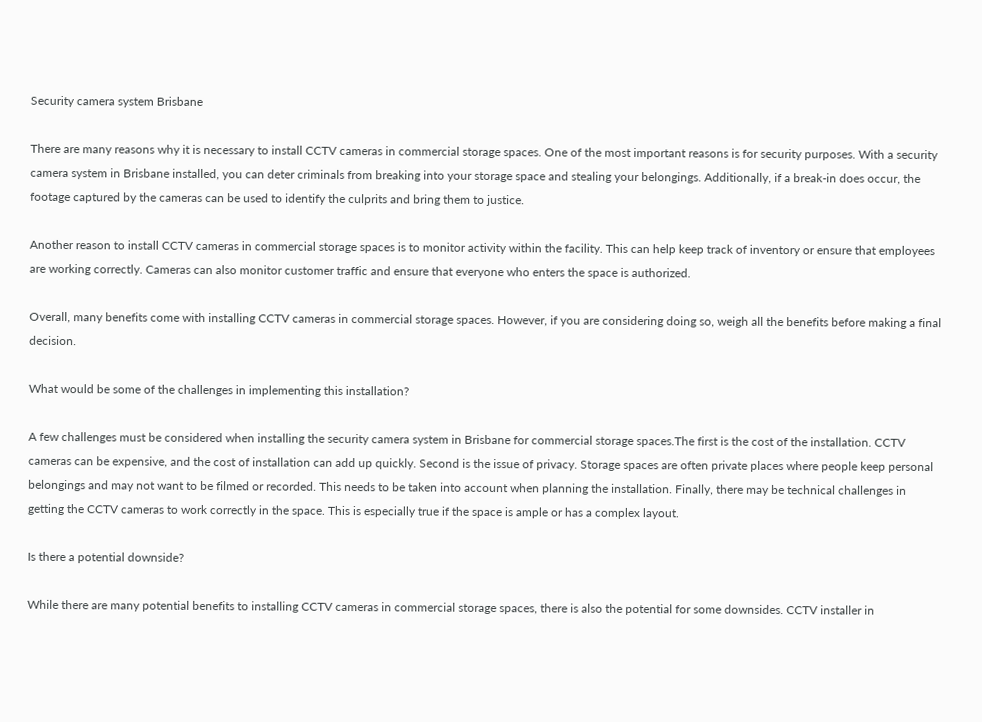Security camera system Brisbane

There are many reasons why it is necessary to install CCTV cameras in commercial storage spaces. One of the most important reasons is for security purposes. With a security camera system in Brisbane installed, you can deter criminals from breaking into your storage space and stealing your belongings. Additionally, if a break-in does occur, the footage captured by the cameras can be used to identify the culprits and bring them to justice.

Another reason to install CCTV cameras in commercial storage spaces is to monitor activity within the facility. This can help keep track of inventory or ensure that employees are working correctly. Cameras can also monitor customer traffic and ensure that everyone who enters the space is authorized.

Overall, many benefits come with installing CCTV cameras in commercial storage spaces. However, if you are considering doing so, weigh all the benefits before making a final decision.

What would be some of the challenges in implementing this installation?

A few challenges must be considered when installing the security camera system in Brisbane for commercial storage spaces.The first is the cost of the installation. CCTV cameras can be expensive, and the cost of installation can add up quickly. Second is the issue of privacy. Storage spaces are often private places where people keep personal belongings and may not want to be filmed or recorded. This needs to be taken into account when planning the installation. Finally, there may be technical challenges in getting the CCTV cameras to work correctly in the space. This is especially true if the space is ample or has a complex layout.

Is there a potential downside?

While there are many potential benefits to installing CCTV cameras in commercial storage spaces, there is also the potential for some downsides. CCTV installer in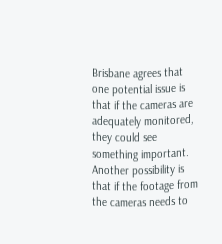Brisbane agrees that one potential issue is that if the cameras are adequately monitored, they could see something important. Another possibility is that if the footage from the cameras needs to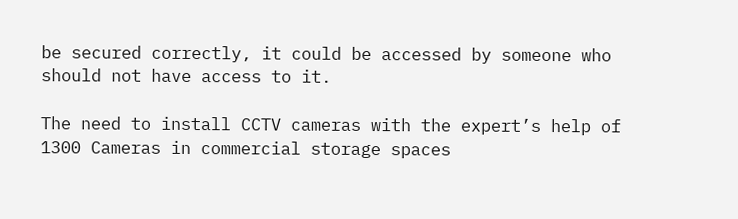be secured correctly, it could be accessed by someone who should not have access to it.

The need to install CCTV cameras with the expert’s help of 1300 Cameras in commercial storage spaces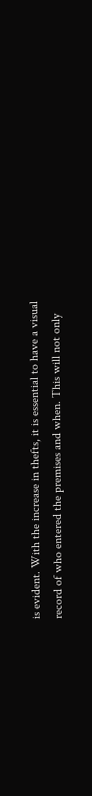is evident. With the increase in thefts, it is essential to have a visual record of who entered the premises and when. This will not only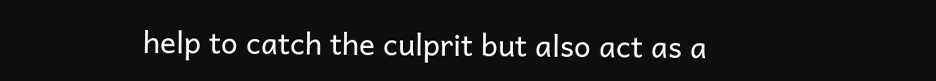help to catch the culprit but also act as a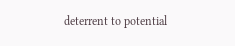deterrent to potential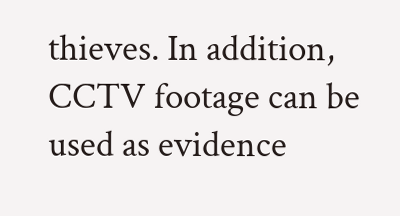thieves. In addition, CCTV footage can be used as evidence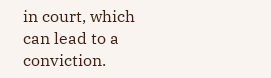in court, which can lead to a conviction.